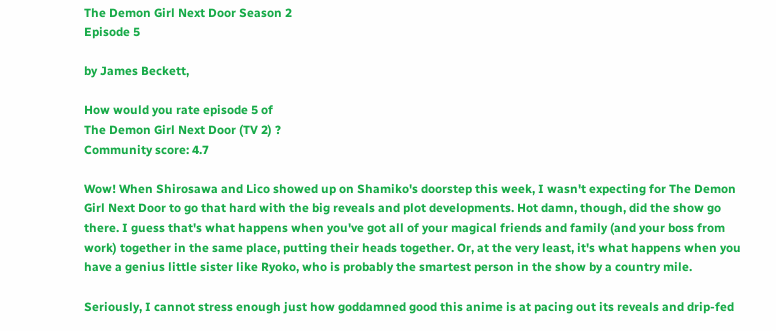The Demon Girl Next Door Season 2
Episode 5

by James Beckett,

How would you rate episode 5 of
The Demon Girl Next Door (TV 2) ?
Community score: 4.7

Wow! When Shirosawa and Lico showed up on Shamiko's doorstep this week, I wasn't expecting for The Demon Girl Next Door to go that hard with the big reveals and plot developments. Hot damn, though, did the show go there. I guess that's what happens when you've got all of your magical friends and family (and your boss from work) together in the same place, putting their heads together. Or, at the very least, it's what happens when you have a genius little sister like Ryoko, who is probably the smartest person in the show by a country mile.

Seriously, I cannot stress enough just how goddamned good this anime is at pacing out its reveals and drip-fed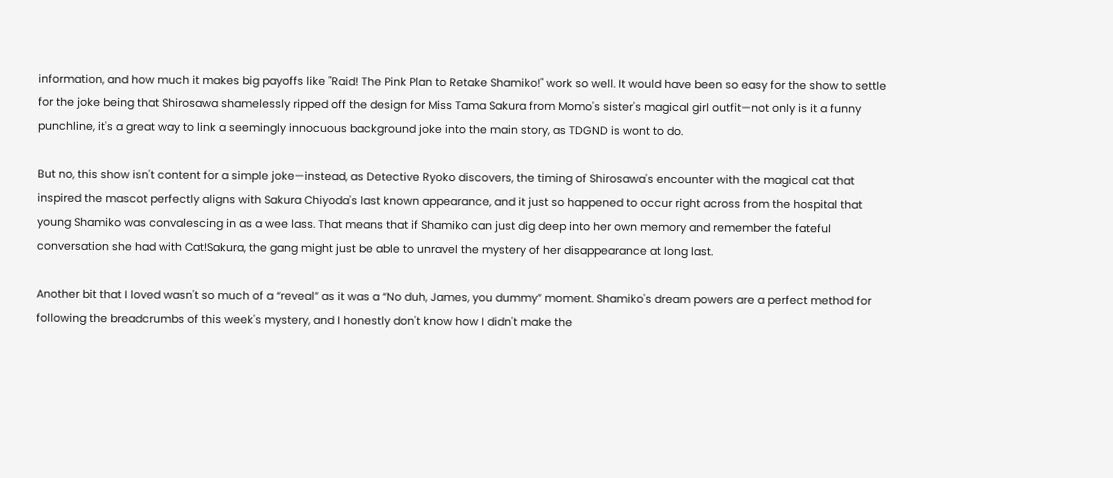information, and how much it makes big payoffs like "Raid! The Pink Plan to Retake Shamiko!" work so well. It would have been so easy for the show to settle for the joke being that Shirosawa shamelessly ripped off the design for Miss Tama Sakura from Momo's sister's magical girl outfit—not only is it a funny punchline, it's a great way to link a seemingly innocuous background joke into the main story, as TDGND is wont to do.

But no, this show isn't content for a simple joke—instead, as Detective Ryoko discovers, the timing of Shirosawa's encounter with the magical cat that inspired the mascot perfectly aligns with Sakura Chiyoda's last known appearance, and it just so happened to occur right across from the hospital that young Shamiko was convalescing in as a wee lass. That means that if Shamiko can just dig deep into her own memory and remember the fateful conversation she had with Cat!Sakura, the gang might just be able to unravel the mystery of her disappearance at long last.

Another bit that I loved wasn't so much of a “reveal” as it was a “No duh, James, you dummy” moment. Shamiko's dream powers are a perfect method for following the breadcrumbs of this week's mystery, and I honestly don't know how I didn't make the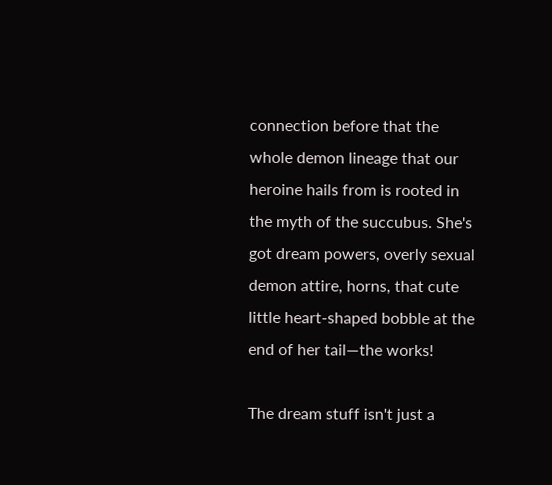connection before that the whole demon lineage that our heroine hails from is rooted in the myth of the succubus. She's got dream powers, overly sexual demon attire, horns, that cute little heart-shaped bobble at the end of her tail—the works!

The dream stuff isn't just a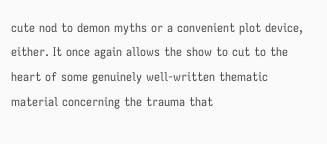cute nod to demon myths or a convenient plot device, either. It once again allows the show to cut to the heart of some genuinely well-written thematic material concerning the trauma that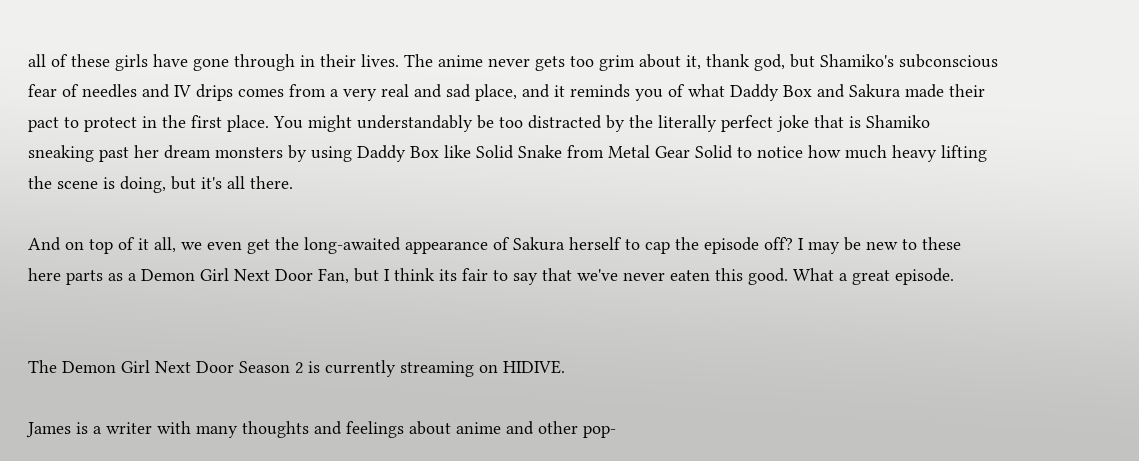all of these girls have gone through in their lives. The anime never gets too grim about it, thank god, but Shamiko's subconscious fear of needles and IV drips comes from a very real and sad place, and it reminds you of what Daddy Box and Sakura made their pact to protect in the first place. You might understandably be too distracted by the literally perfect joke that is Shamiko sneaking past her dream monsters by using Daddy Box like Solid Snake from Metal Gear Solid to notice how much heavy lifting the scene is doing, but it's all there.

And on top of it all, we even get the long-awaited appearance of Sakura herself to cap the episode off? I may be new to these here parts as a Demon Girl Next Door Fan, but I think its fair to say that we've never eaten this good. What a great episode.


The Demon Girl Next Door Season 2 is currently streaming on HIDIVE.

James is a writer with many thoughts and feelings about anime and other pop-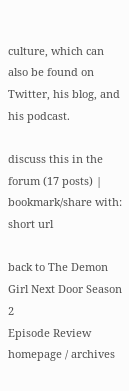culture, which can also be found on Twitter, his blog, and his podcast.

discuss this in the forum (17 posts) |
bookmark/share with: short url

back to The Demon Girl Next Door Season 2
Episode Review homepage / archives